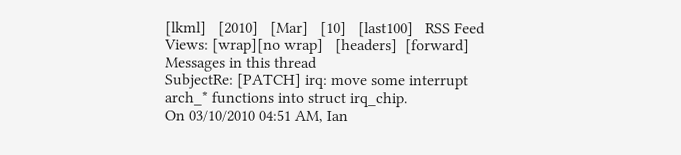[lkml]   [2010]   [Mar]   [10]   [last100]   RSS Feed
Views: [wrap][no wrap]   [headers]  [forward]
Messages in this thread
SubjectRe: [PATCH] irq: move some interrupt arch_* functions into struct irq_chip.
On 03/10/2010 04:51 AM, Ian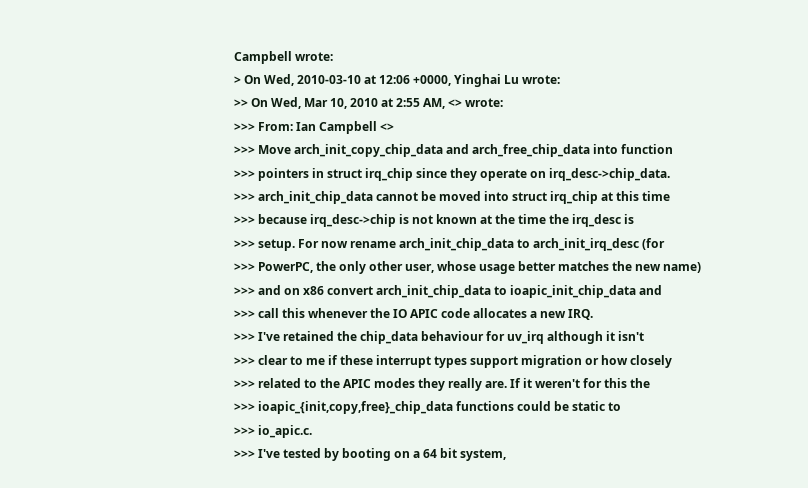Campbell wrote:
> On Wed, 2010-03-10 at 12:06 +0000, Yinghai Lu wrote:
>> On Wed, Mar 10, 2010 at 2:55 AM, <> wrote:
>>> From: Ian Campbell <>
>>> Move arch_init_copy_chip_data and arch_free_chip_data into function
>>> pointers in struct irq_chip since they operate on irq_desc->chip_data.
>>> arch_init_chip_data cannot be moved into struct irq_chip at this time
>>> because irq_desc->chip is not known at the time the irq_desc is
>>> setup. For now rename arch_init_chip_data to arch_init_irq_desc (for
>>> PowerPC, the only other user, whose usage better matches the new name)
>>> and on x86 convert arch_init_chip_data to ioapic_init_chip_data and
>>> call this whenever the IO APIC code allocates a new IRQ.
>>> I've retained the chip_data behaviour for uv_irq although it isn't
>>> clear to me if these interrupt types support migration or how closely
>>> related to the APIC modes they really are. If it weren't for this the
>>> ioapic_{init,copy,free}_chip_data functions could be static to
>>> io_apic.c.
>>> I've tested by booting on a 64 bit system,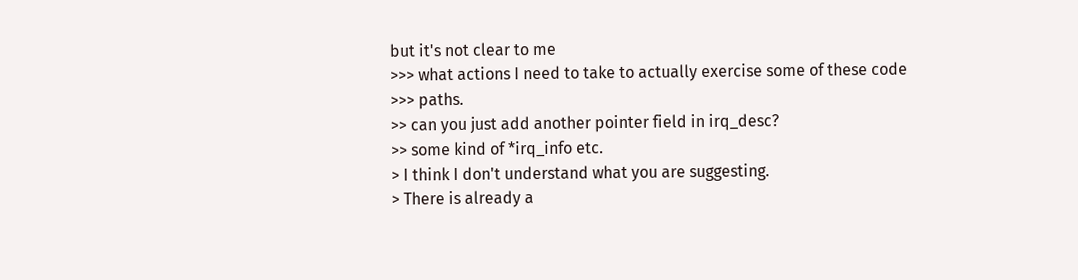but it's not clear to me
>>> what actions I need to take to actually exercise some of these code
>>> paths.
>> can you just add another pointer field in irq_desc?
>> some kind of *irq_info etc.
> I think I don't understand what you are suggesting.
> There is already a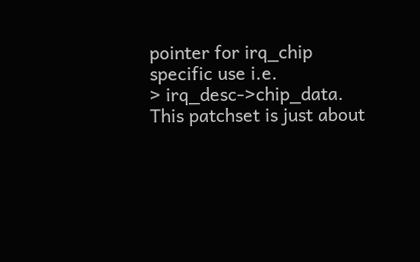pointer for irq_chip specific use i.e.
> irq_desc->chip_data. This patchset is just about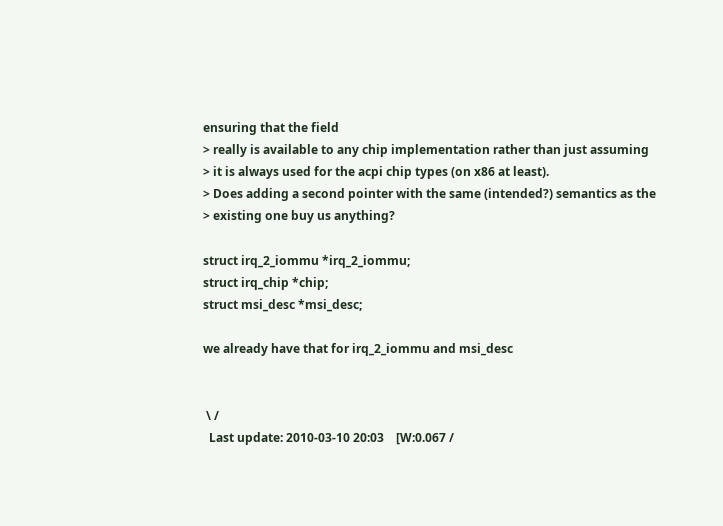ensuring that the field
> really is available to any chip implementation rather than just assuming
> it is always used for the acpi chip types (on x86 at least).
> Does adding a second pointer with the same (intended?) semantics as the
> existing one buy us anything?

struct irq_2_iommu *irq_2_iommu;
struct irq_chip *chip;
struct msi_desc *msi_desc;

we already have that for irq_2_iommu and msi_desc


 \ /
  Last update: 2010-03-10 20:03    [W:0.067 /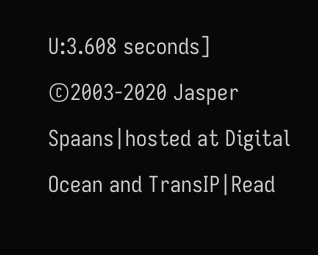U:3.608 seconds]
©2003-2020 Jasper Spaans|hosted at Digital Ocean and TransIP|Read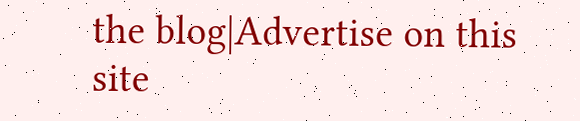the blog|Advertise on this site